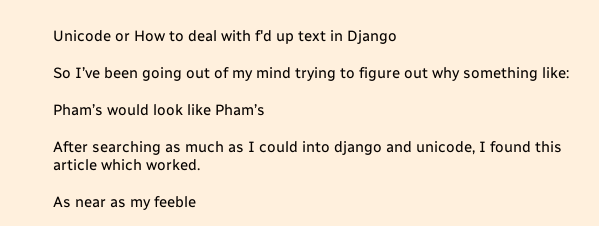Unicode or How to deal with f'd up text in Django

So I’ve been going out of my mind trying to figure out why something like:

Pham’s would look like Pham’s

After searching as much as I could into django and unicode, I found this article which worked.

As near as my feeble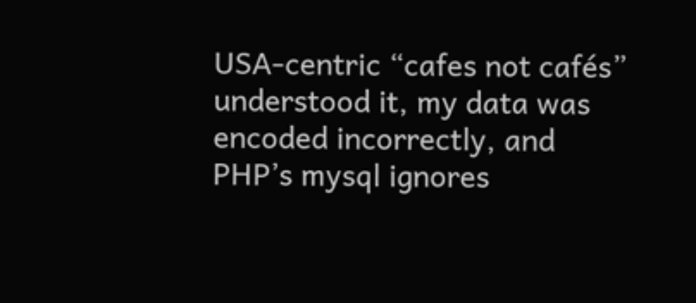USA-centric “cafes not cafés” understood it, my data was encoded incorrectly, and PHP’s mysql ignores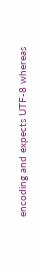encoding and expects UTF-8 whereas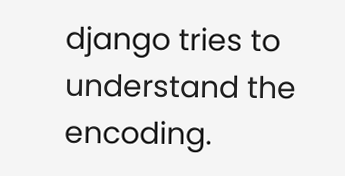django tries to understand the encoding.